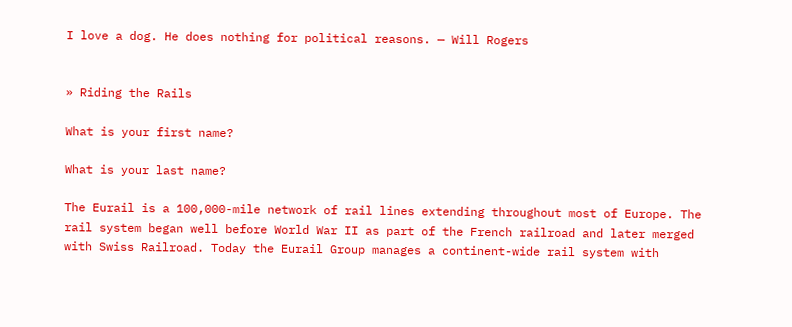I love a dog. He does nothing for political reasons. — Will Rogers


» Riding the Rails

What is your first name?

What is your last name?

The Eurail is a 100,000-mile network of rail lines extending throughout most of Europe. The rail system began well before World War II as part of the French railroad and later merged with Swiss Railroad. Today the Eurail Group manages a continent-wide rail system with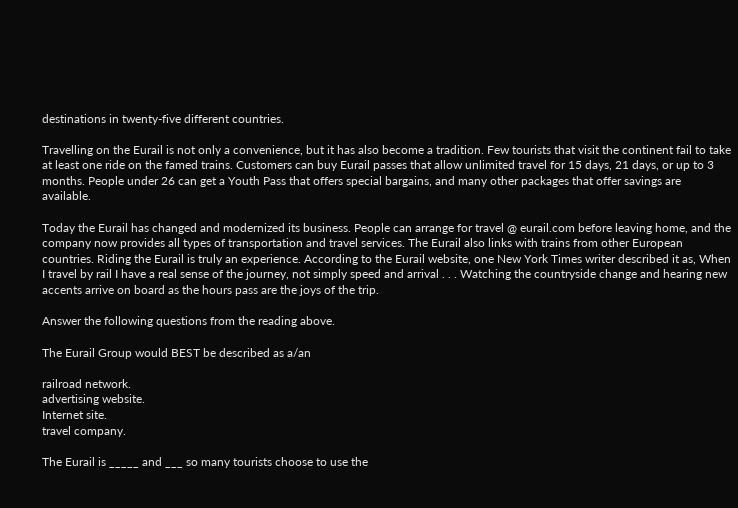destinations in twenty-five different countries.

Travelling on the Eurail is not only a convenience, but it has also become a tradition. Few tourists that visit the continent fail to take at least one ride on the famed trains. Customers can buy Eurail passes that allow unlimited travel for 15 days, 21 days, or up to 3 months. People under 26 can get a Youth Pass that offers special bargains, and many other packages that offer savings are available.

Today the Eurail has changed and modernized its business. People can arrange for travel @ eurail.com before leaving home, and the company now provides all types of transportation and travel services. The Eurail also links with trains from other European countries. Riding the Eurail is truly an experience. According to the Eurail website, one New York Times writer described it as, When I travel by rail I have a real sense of the journey, not simply speed and arrival . . . Watching the countryside change and hearing new accents arrive on board as the hours pass are the joys of the trip.

Answer the following questions from the reading above.

The Eurail Group would BEST be described as a/an

railroad network.
advertising website.
Internet site.
travel company.

The Eurail is _____ and ___ so many tourists choose to use the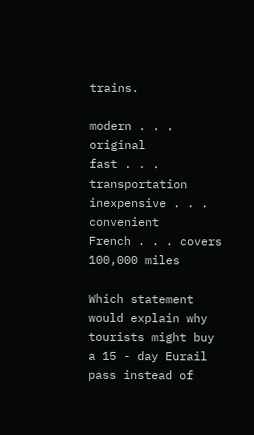trains.

modern . . . original
fast . . . transportation
inexpensive . . . convenient
French . . . covers 100,000 miles

Which statement would explain why tourists might buy a 15 - day Eurail pass instead of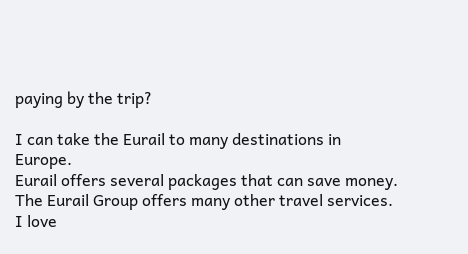paying by the trip?

I can take the Eurail to many destinations in Europe.
Eurail offers several packages that can save money.
The Eurail Group offers many other travel services.
I love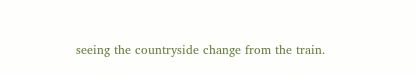seeing the countryside change from the train.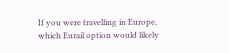If you were travelling in Europe, which Eurail option would likely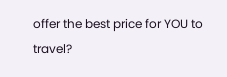offer the best price for YOU to travel?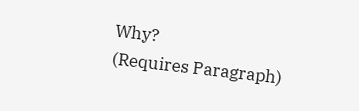Why?
(Requires Paragraph)